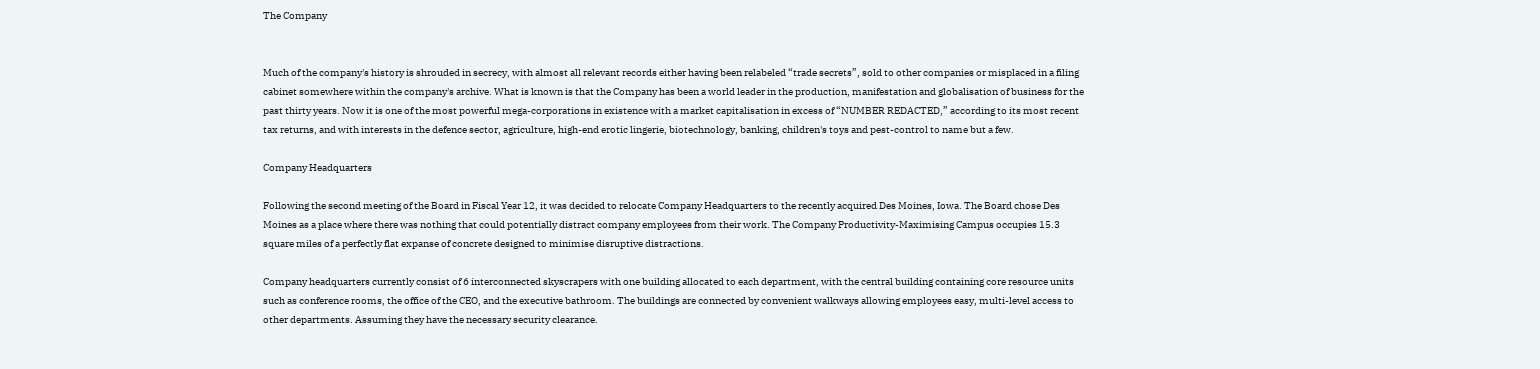The Company


Much of the company's history is shrouded in secrecy, with almost all relevant records either having been relabeled “trade secrets”, sold to other companies or misplaced in a filing cabinet somewhere within the company's archive. What is known is that the Company has been a world leader in the production, manifestation and globalisation of business for the past thirty years. Now it is one of the most powerful mega-corporations in existence with a market capitalisation in excess of “NUMBER REDACTED,” according to its most recent tax returns, and with interests in the defence sector, agriculture, high-end erotic lingerie, biotechnology, banking, children's toys and pest-control to name but a few.

Company Headquarters

Following the second meeting of the Board in Fiscal Year 12, it was decided to relocate Company Headquarters to the recently acquired Des Moines, Iowa. The Board chose Des Moines as a place where there was nothing that could potentially distract company employees from their work. The Company Productivity-Maximising Campus occupies 15.3 square miles of a perfectly flat expanse of concrete designed to minimise disruptive distractions.

Company headquarters currently consist of 6 interconnected skyscrapers with one building allocated to each department, with the central building containing core resource units such as conference rooms, the office of the CEO, and the executive bathroom. The buildings are connected by convenient walkways allowing employees easy, multi-level access to other departments. Assuming they have the necessary security clearance.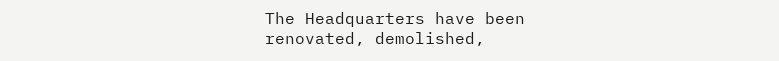The Headquarters have been renovated, demolished,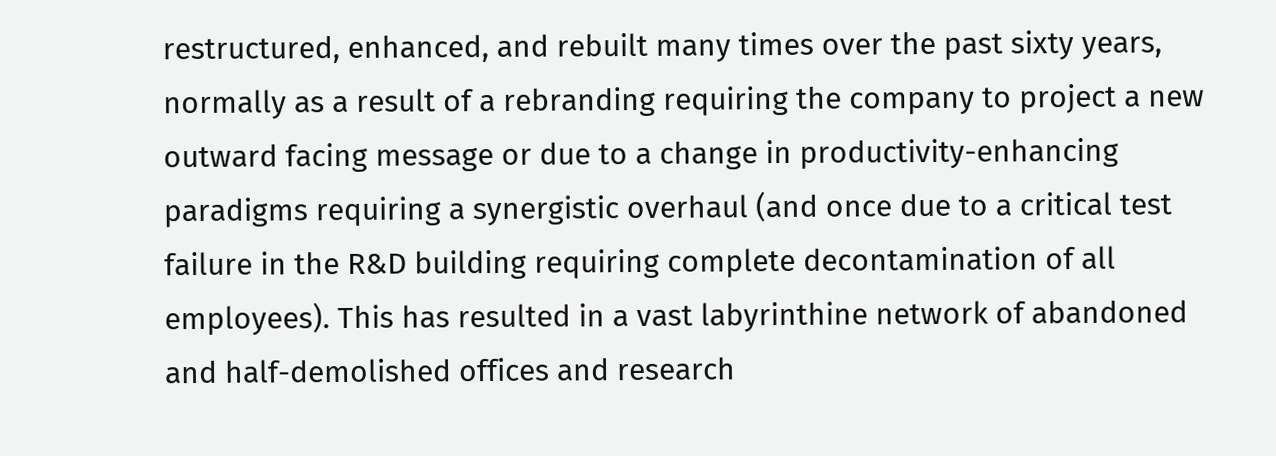restructured, enhanced, and rebuilt many times over the past sixty years, normally as a result of a rebranding requiring the company to project a new outward facing message or due to a change in productivity-enhancing paradigms requiring a synergistic overhaul (and once due to a critical test failure in the R&D building requiring complete decontamination of all employees). This has resulted in a vast labyrinthine network of abandoned and half-demolished offices and research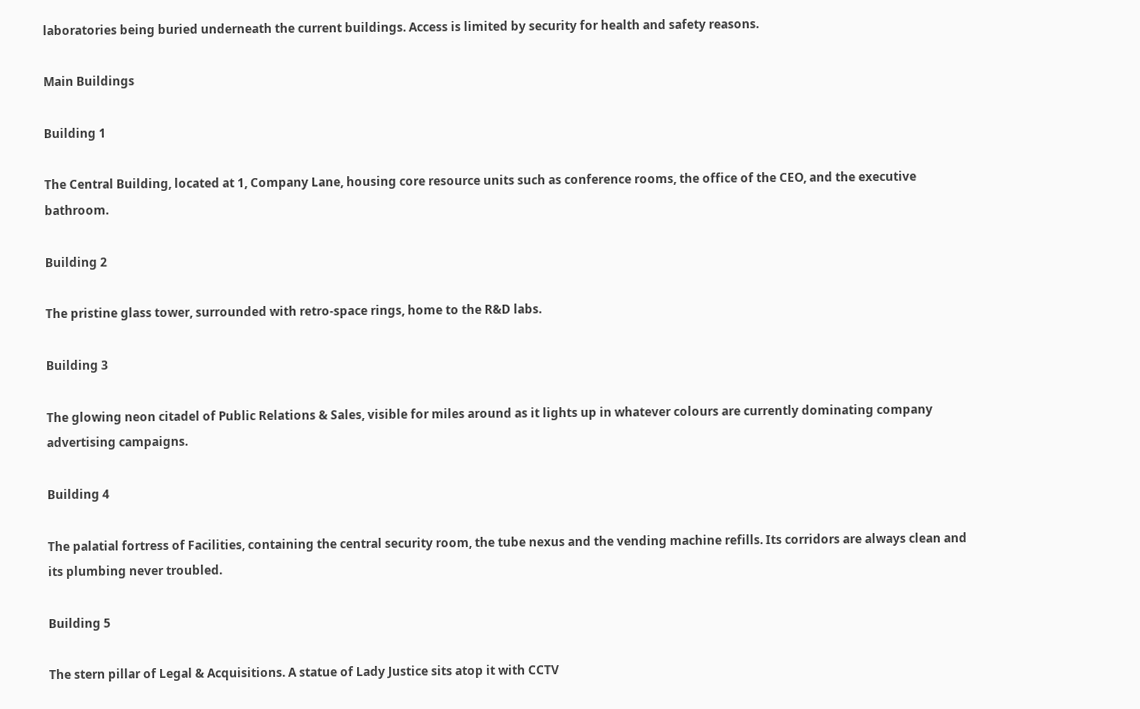laboratories being buried underneath the current buildings. Access is limited by security for health and safety reasons.

Main Buildings

Building 1

The Central Building, located at 1, Company Lane, housing core resource units such as conference rooms, the office of the CEO, and the executive bathroom.

Building 2

The pristine glass tower, surrounded with retro-space rings, home to the R&D labs.

Building 3

The glowing neon citadel of Public Relations & Sales, visible for miles around as it lights up in whatever colours are currently dominating company advertising campaigns.

Building 4

The palatial fortress of Facilities, containing the central security room, the tube nexus and the vending machine refills. Its corridors are always clean and its plumbing never troubled.

Building 5

The stern pillar of Legal & Acquisitions. A statue of Lady Justice sits atop it with CCTV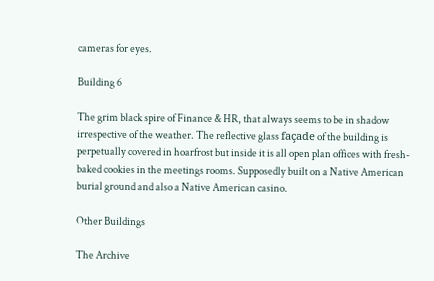cameras for eyes.

Building 6

The grim black spire of Finance & HR, that always seems to be in shadow irrespective of the weather. The reflective glass façade of the building is perpetually covered in hoarfrost but inside it is all open plan offices with fresh-baked cookies in the meetings rooms. Supposedly built on a Native American burial ground and also a Native American casino.

Other Buildings

The Archive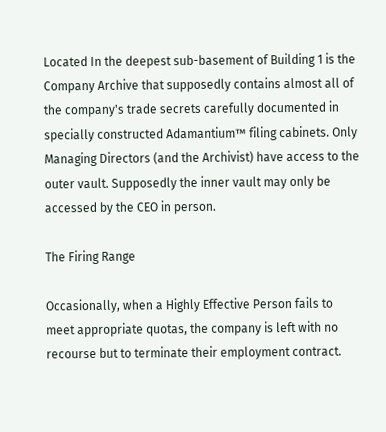Located In the deepest sub-basement of Building 1 is the Company Archive that supposedly contains almost all of the company's trade secrets carefully documented in specially constructed Adamantium™ filing cabinets. Only Managing Directors (and the Archivist) have access to the outer vault. Supposedly the inner vault may only be accessed by the CEO in person.

The Firing Range

Occasionally, when a Highly Effective Person fails to meet appropriate quotas, the company is left with no recourse but to terminate their employment contract.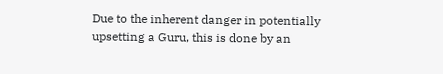Due to the inherent danger in potentially upsetting a Guru, this is done by an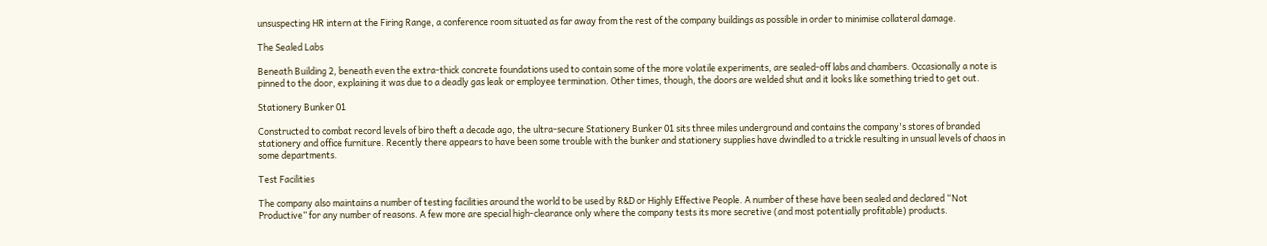unsuspecting HR intern at the Firing Range, a conference room situated as far away from the rest of the company buildings as possible in order to minimise collateral damage.

The Sealed Labs

Beneath Building 2, beneath even the extra-thick concrete foundations used to contain some of the more volatile experiments, are sealed-off labs and chambers. Occasionally a note is pinned to the door, explaining it was due to a deadly gas leak or employee termination. Other times, though, the doors are welded shut and it looks like something tried to get out.

Stationery Bunker 01

Constructed to combat record levels of biro theft a decade ago, the ultra-secure Stationery Bunker 01 sits three miles underground and contains the company's stores of branded stationery and office furniture. Recently there appears to have been some trouble with the bunker and stationery supplies have dwindled to a trickle resulting in unsual levels of chaos in some departments.

Test Facilities

The company also maintains a number of testing facilities around the world to be used by R&D or Highly Effective People. A number of these have been sealed and declared “Not Productive” for any number of reasons. A few more are special high-clearance only where the company tests its more secretive (and most potentially profitable) products.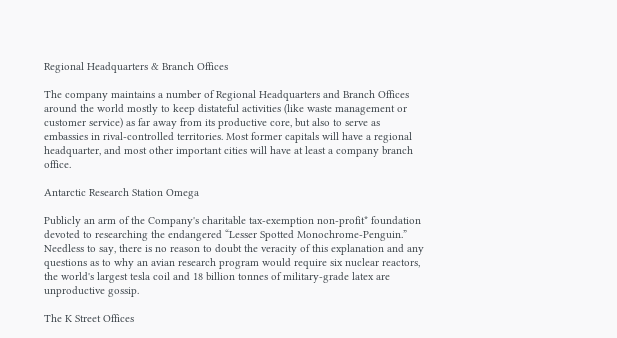Regional Headquarters & Branch Offices

The company maintains a number of Regional Headquarters and Branch Offices around the world mostly to keep distateful activities (like waste management or customer service) as far away from its productive core, but also to serve as embassies in rival-controlled territories. Most former capitals will have a regional headquarter, and most other important cities will have at least a company branch office.

Antarctic Research Station Omega

Publicly an arm of the Company's charitable tax-exemption non-profit* foundation devoted to researching the endangered “Lesser Spotted Monochrome-Penguin.” Needless to say, there is no reason to doubt the veracity of this explanation and any questions as to why an avian research program would require six nuclear reactors, the world's largest tesla coil and 18 billion tonnes of military-grade latex are unproductive gossip.

The K Street Offices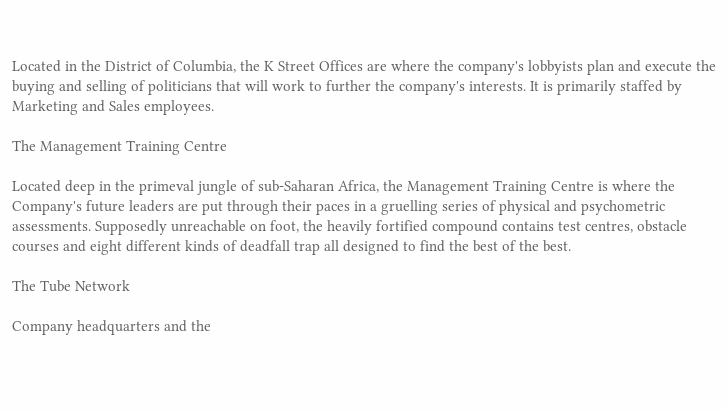Located in the District of Columbia, the K Street Offices are where the company's lobbyists plan and execute the buying and selling of politicians that will work to further the company's interests. It is primarily staffed by Marketing and Sales employees.

The Management Training Centre

Located deep in the primeval jungle of sub-Saharan Africa, the Management Training Centre is where the Company's future leaders are put through their paces in a gruelling series of physical and psychometric assessments. Supposedly unreachable on foot, the heavily fortified compound contains test centres, obstacle courses and eight different kinds of deadfall trap all designed to find the best of the best.

The Tube Network

Company headquarters and the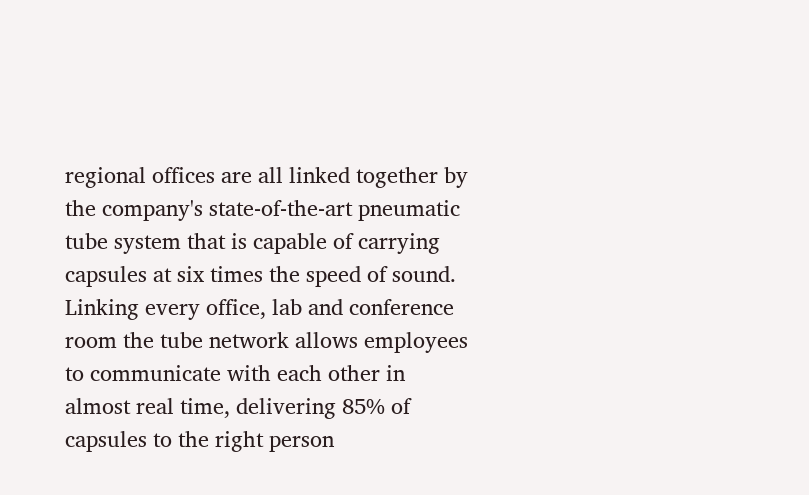regional offices are all linked together by the company's state-of-the-art pneumatic tube system that is capable of carrying capsules at six times the speed of sound. Linking every office, lab and conference room the tube network allows employees to communicate with each other in almost real time, delivering 85% of capsules to the right person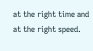at the right time and at the right speed.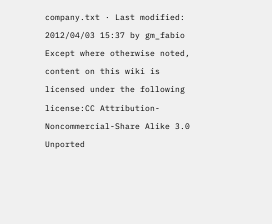company.txt · Last modified: 2012/04/03 15:37 by gm_fabio
Except where otherwise noted, content on this wiki is licensed under the following license:CC Attribution-Noncommercial-Share Alike 3.0 Unported